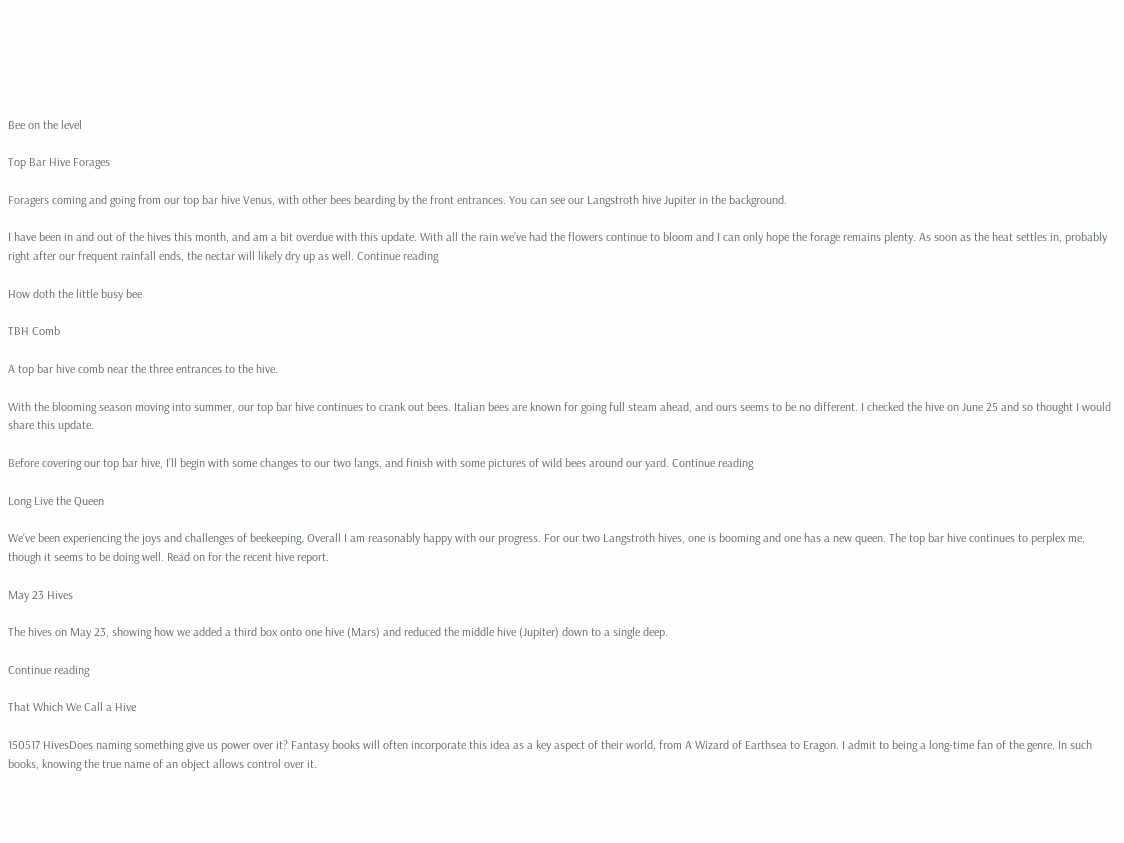Bee on the level

Top Bar Hive Forages

Foragers coming and going from our top bar hive Venus, with other bees bearding by the front entrances. You can see our Langstroth hive Jupiter in the background.

I have been in and out of the hives this month, and am a bit overdue with this update. With all the rain we’ve had the flowers continue to bloom and I can only hope the forage remains plenty. As soon as the heat settles in, probably right after our frequent rainfall ends, the nectar will likely dry up as well. Continue reading

How doth the little busy bee

TBH Comb

A top bar hive comb near the three entrances to the hive.

With the blooming season moving into summer, our top bar hive continues to crank out bees. Italian bees are known for going full steam ahead, and ours seems to be no different. I checked the hive on June 25 and so thought I would share this update.

Before covering our top bar hive, I’ll begin with some changes to our two langs, and finish with some pictures of wild bees around our yard. Continue reading

Long Live the Queen

We’ve been experiencing the joys and challenges of beekeeping. Overall I am reasonably happy with our progress. For our two Langstroth hives, one is booming and one has a new queen. The top bar hive continues to perplex me, though it seems to be doing well. Read on for the recent hive report.

May 23 Hives

The hives on May 23, showing how we added a third box onto one hive (Mars) and reduced the middle hive (Jupiter) down to a single deep.

Continue reading

That Which We Call a Hive

150517 HivesDoes naming something give us power over it? Fantasy books will often incorporate this idea as a key aspect of their world, from A Wizard of Earthsea to Eragon. I admit to being a long-time fan of the genre. In such books, knowing the true name of an object allows control over it.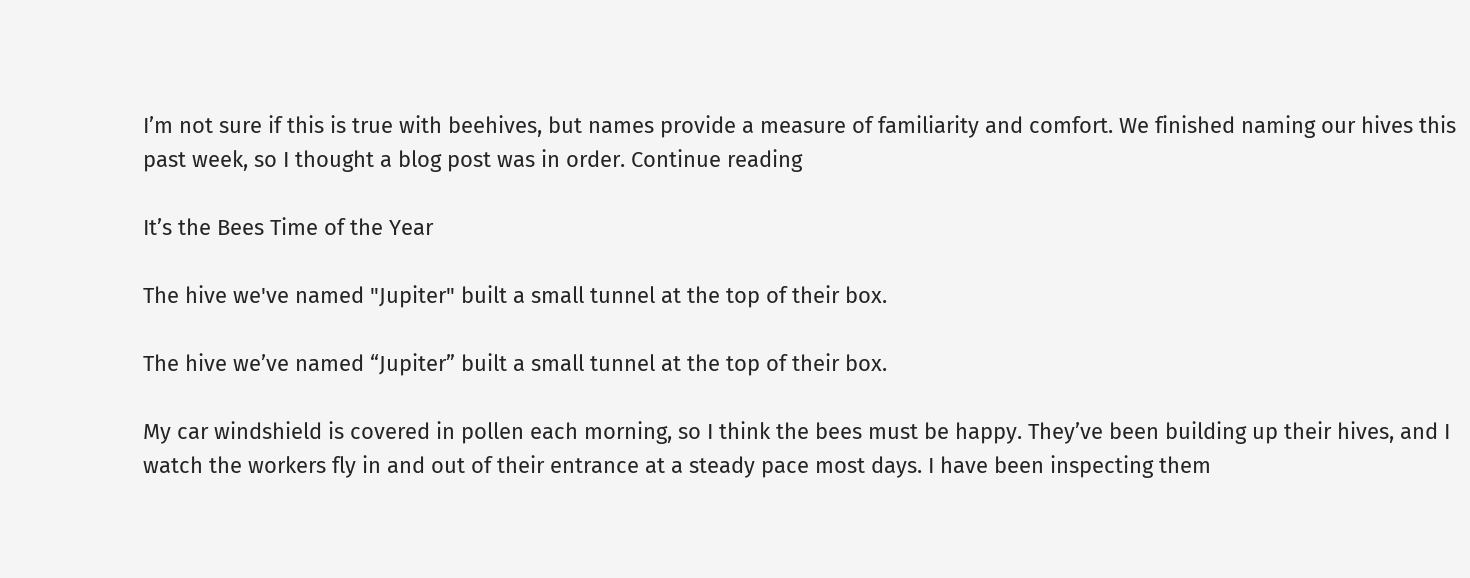I’m not sure if this is true with beehives, but names provide a measure of familiarity and comfort. We finished naming our hives this past week, so I thought a blog post was in order. Continue reading

It’s the Bees Time of the Year

The hive we've named "Jupiter" built a small tunnel at the top of their box.

The hive we’ve named “Jupiter” built a small tunnel at the top of their box.

My car windshield is covered in pollen each morning, so I think the bees must be happy. They’ve been building up their hives, and I watch the workers fly in and out of their entrance at a steady pace most days. I have been inspecting them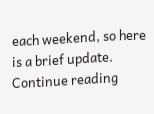each weekend, so here is a brief update. Continue reading